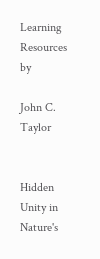Learning Resources by

John C. Taylor


Hidden Unity in Nature's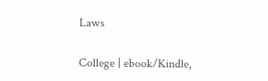Laws

College | ebook/Kindle,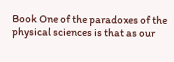Book One of the paradoxes of the physical sciences is that as our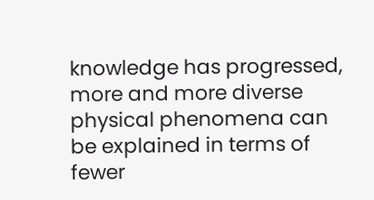knowledge has progressed, more and more diverse physical phenomena can be explained in terms of fewer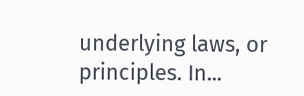underlying laws, or principles. In...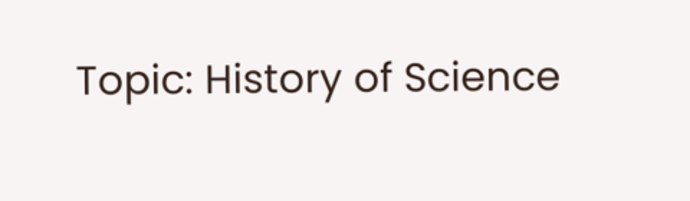Topic: History of Science